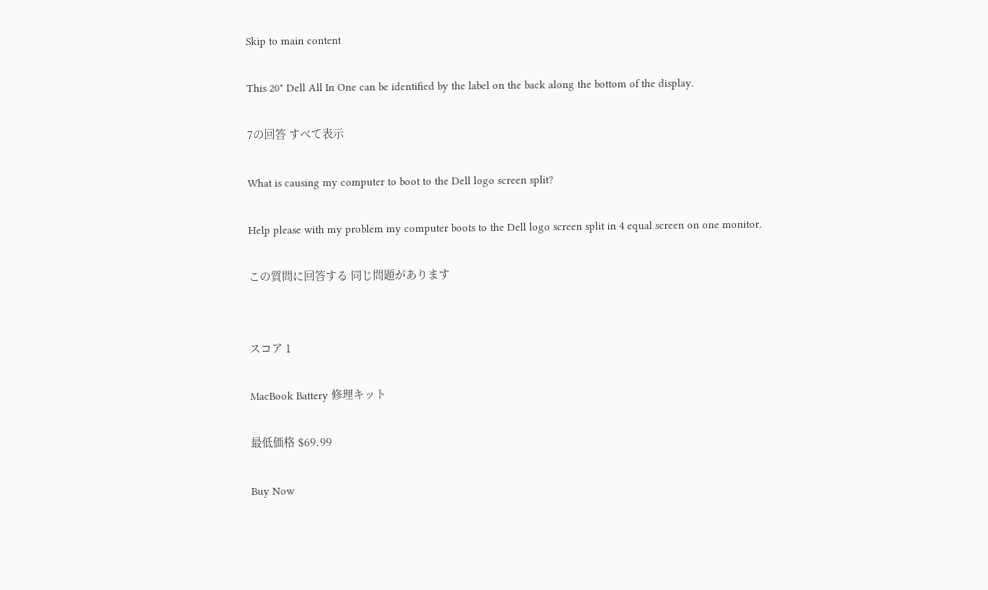Skip to main content

This 20" Dell All In One can be identified by the label on the back along the bottom of the display.

7の回答 すべて表示

What is causing my computer to boot to the Dell logo screen split?

Help please with my problem my computer boots to the Dell logo screen split in 4 equal screen on one monitor.

この質問に回答する 同じ問題があります


スコア 1

MacBook Battery 修理キット

最低価格 $69.99

Buy Now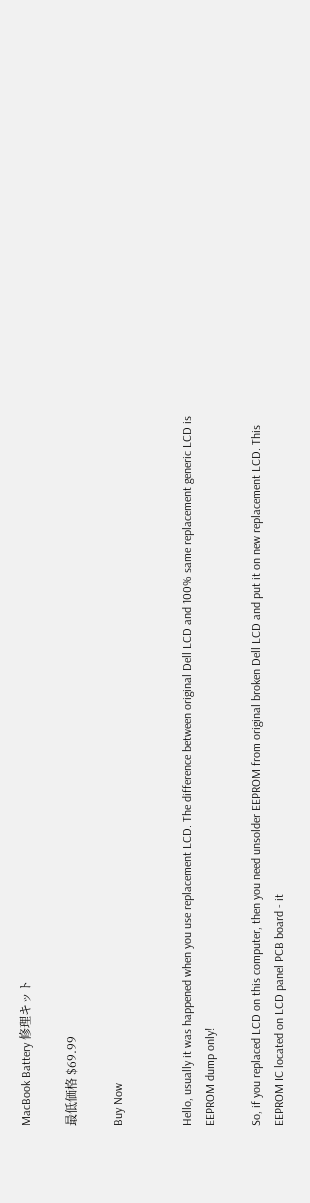MacBook Battery 修理キット

最低価格 $69.99

Buy Now


Hello, usually it was happened when you use replacement LCD. The difference between original Dell LCD and 100% same replacement generic LCD is EEPROM dump only!

So, if you replaced LCD on this computer, then you need unsolder EEPROM from original broken Dell LCD and put it on new replacement LCD. This EEPROM IC located on LCD panel PCB board - it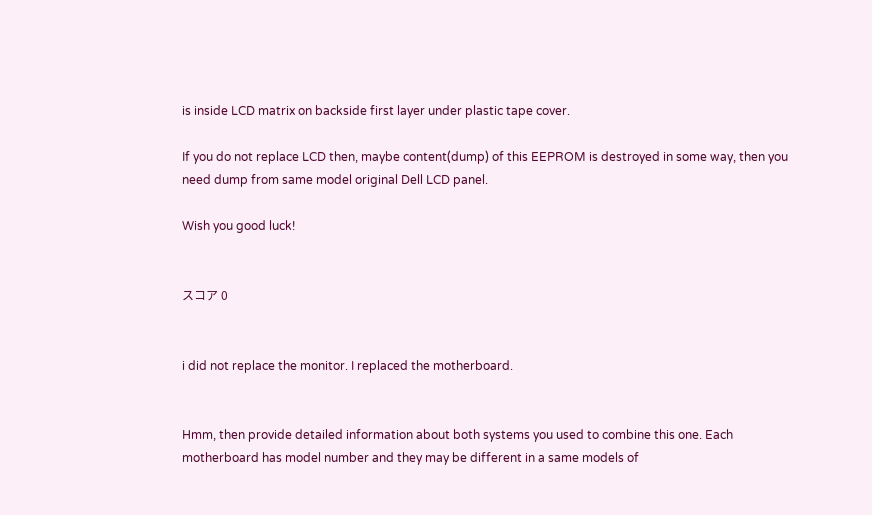is inside LCD matrix on backside first layer under plastic tape cover.

If you do not replace LCD then, maybe content(dump) of this EEPROM is destroyed in some way, then you need dump from same model original Dell LCD panel.

Wish you good luck!


スコア 0


i did not replace the monitor. I replaced the motherboard.


Hmm, then provide detailed information about both systems you used to combine this one. Each motherboard has model number and they may be different in a same models of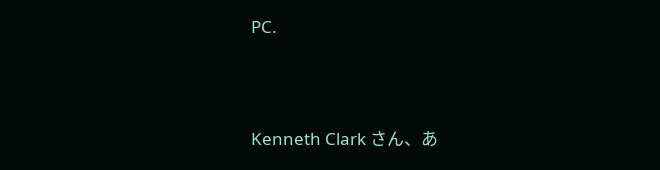PC.




Kenneth Clark さん、あ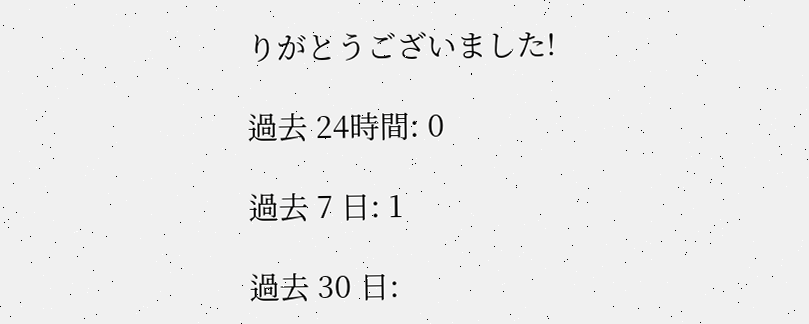りがとうございました!

過去 24時間: 0

過去 7 日: 1

過去 30 日: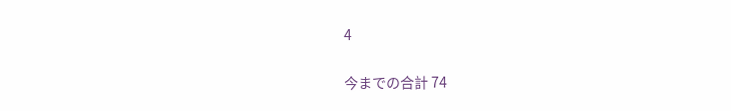4

今までの合計 74